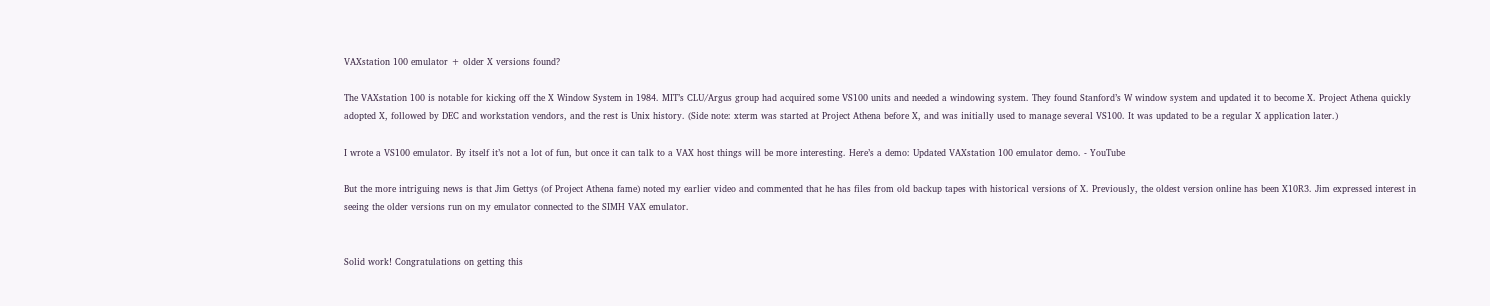VAXstation 100 emulator + older X versions found?

The VAXstation 100 is notable for kicking off the X Window System in 1984. MIT’s CLU/Argus group had acquired some VS100 units and needed a windowing system. They found Stanford’s W window system and updated it to become X. Project Athena quickly adopted X, followed by DEC and workstation vendors, and the rest is Unix history. (Side note: xterm was started at Project Athena before X, and was initially used to manage several VS100. It was updated to be a regular X application later.)

I wrote a VS100 emulator. By itself it’s not a lot of fun, but once it can talk to a VAX host things will be more interesting. Here’s a demo: Updated VAXstation 100 emulator demo. - YouTube

But the more intriguing news is that Jim Gettys (of Project Athena fame) noted my earlier video and commented that he has files from old backup tapes with historical versions of X. Previously, the oldest version online has been X10R3. Jim expressed interest in seeing the older versions run on my emulator connected to the SIMH VAX emulator.


Solid work! Congratulations on getting this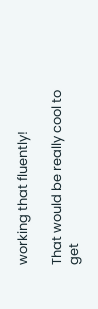working that fluently!

That would be really cool to get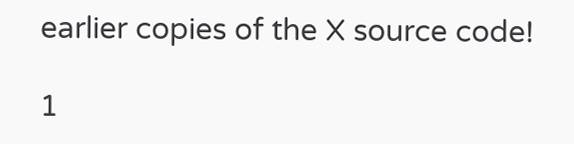earlier copies of the X source code!

1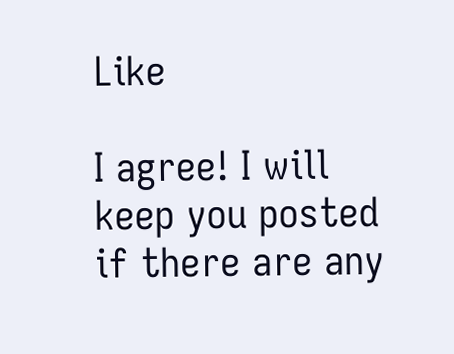Like

I agree! I will keep you posted if there are any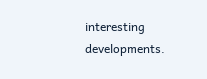interesting developments.